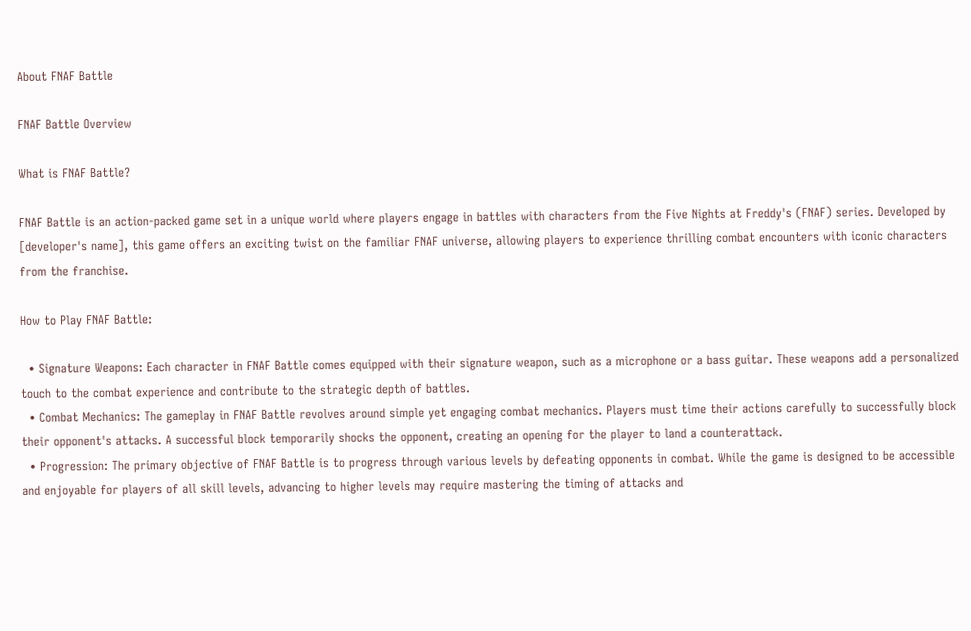About FNAF Battle

FNAF Battle Overview

What is FNAF Battle?

FNAF Battle is an action-packed game set in a unique world where players engage in battles with characters from the Five Nights at Freddy's (FNAF) series. Developed by [developer's name], this game offers an exciting twist on the familiar FNAF universe, allowing players to experience thrilling combat encounters with iconic characters from the franchise.

How to Play FNAF Battle:

  • Signature Weapons: Each character in FNAF Battle comes equipped with their signature weapon, such as a microphone or a bass guitar. These weapons add a personalized touch to the combat experience and contribute to the strategic depth of battles.
  • Combat Mechanics: The gameplay in FNAF Battle revolves around simple yet engaging combat mechanics. Players must time their actions carefully to successfully block their opponent's attacks. A successful block temporarily shocks the opponent, creating an opening for the player to land a counterattack.
  • Progression: The primary objective of FNAF Battle is to progress through various levels by defeating opponents in combat. While the game is designed to be accessible and enjoyable for players of all skill levels, advancing to higher levels may require mastering the timing of attacks and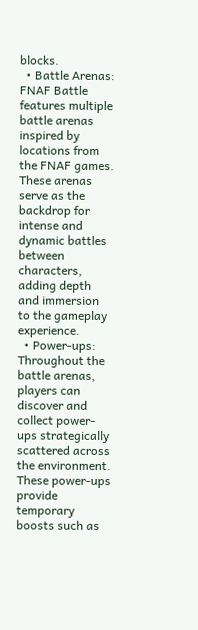blocks.
  • Battle Arenas: FNAF Battle features multiple battle arenas inspired by locations from the FNAF games. These arenas serve as the backdrop for intense and dynamic battles between characters, adding depth and immersion to the gameplay experience.
  • Power-ups: Throughout the battle arenas, players can discover and collect power-ups strategically scattered across the environment. These power-ups provide temporary boosts such as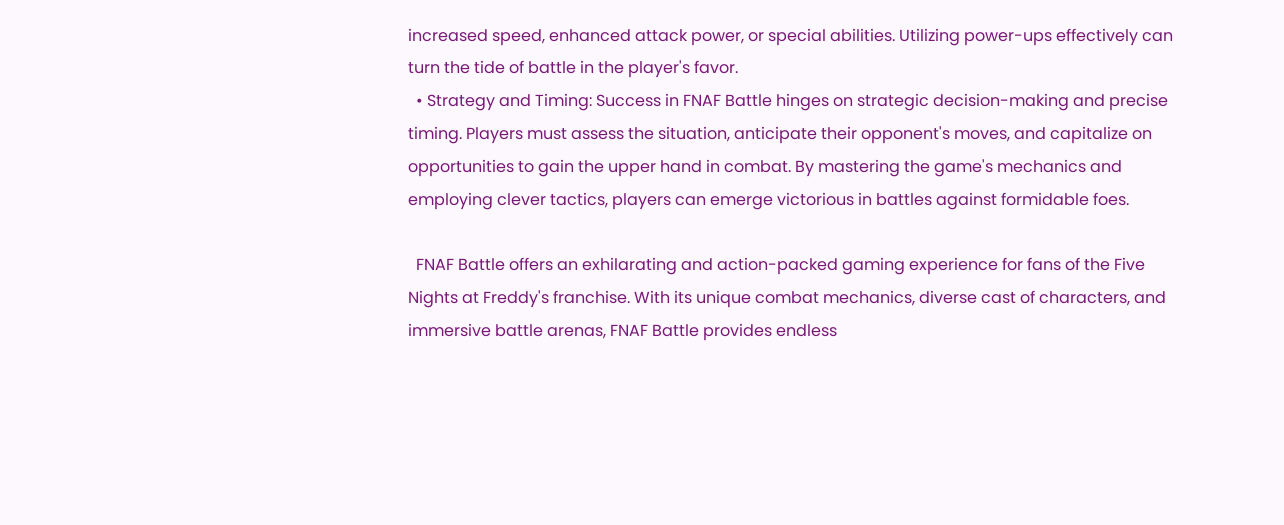increased speed, enhanced attack power, or special abilities. Utilizing power-ups effectively can turn the tide of battle in the player's favor.
  • Strategy and Timing: Success in FNAF Battle hinges on strategic decision-making and precise timing. Players must assess the situation, anticipate their opponent's moves, and capitalize on opportunities to gain the upper hand in combat. By mastering the game's mechanics and employing clever tactics, players can emerge victorious in battles against formidable foes.

  FNAF Battle offers an exhilarating and action-packed gaming experience for fans of the Five Nights at Freddy's franchise. With its unique combat mechanics, diverse cast of characters, and immersive battle arenas, FNAF Battle provides endless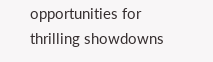opportunities for thrilling showdowns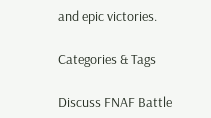and epic victories.

Categories & Tags

Discuss FNAF Battle